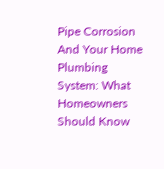Pipe Corrosion And Your Home Plumbing System: What Homeowners Should Know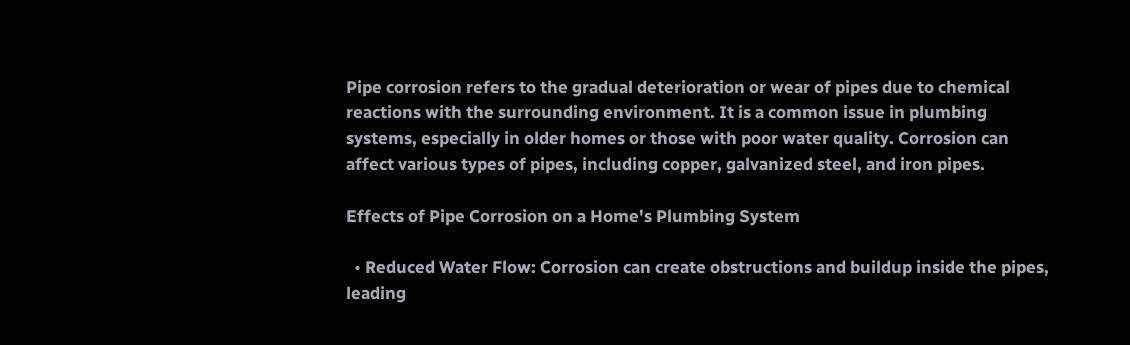Pipe corrosion refers to the gradual deterioration or wear of pipes due to chemical reactions with the surrounding environment. It is a common issue in plumbing systems, especially in older homes or those with poor water quality. Corrosion can affect various types of pipes, including copper, galvanized steel, and iron pipes.

Effects of Pipe Corrosion on a Home's Plumbing System

  • Reduced Water Flow: Corrosion can create obstructions and buildup inside the pipes, leading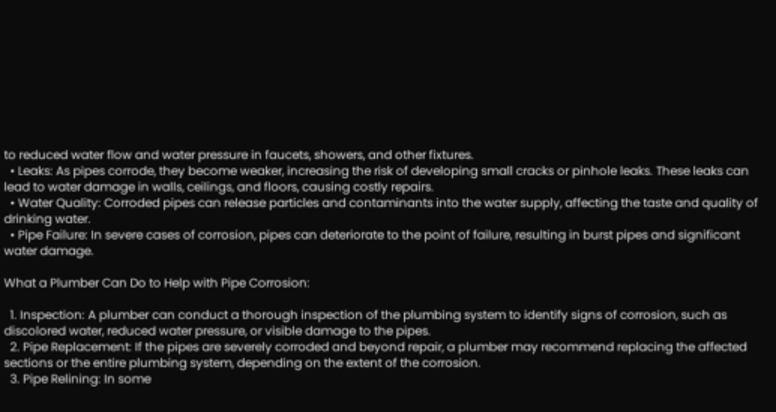to reduced water flow and water pressure in faucets, showers, and other fixtures.
  • Leaks: As pipes corrode, they become weaker, increasing the risk of developing small cracks or pinhole leaks. These leaks can lead to water damage in walls, ceilings, and floors, causing costly repairs.
  • Water Quality: Corroded pipes can release particles and contaminants into the water supply, affecting the taste and quality of drinking water.
  • Pipe Failure: In severe cases of corrosion, pipes can deteriorate to the point of failure, resulting in burst pipes and significant water damage.

What a Plumber Can Do to Help with Pipe Corrosion:

  1. Inspection: A plumber can conduct a thorough inspection of the plumbing system to identify signs of corrosion, such as discolored water, reduced water pressure, or visible damage to the pipes.
  2. Pipe Replacement: If the pipes are severely corroded and beyond repair, a plumber may recommend replacing the affected sections or the entire plumbing system, depending on the extent of the corrosion.
  3. Pipe Relining: In some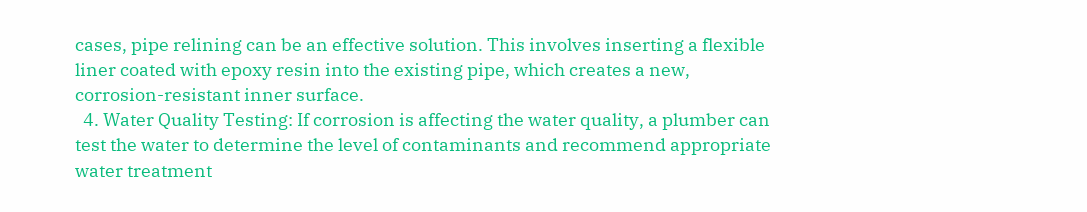cases, pipe relining can be an effective solution. This involves inserting a flexible liner coated with epoxy resin into the existing pipe, which creates a new, corrosion-resistant inner surface.
  4. Water Quality Testing: If corrosion is affecting the water quality, a plumber can test the water to determine the level of contaminants and recommend appropriate water treatment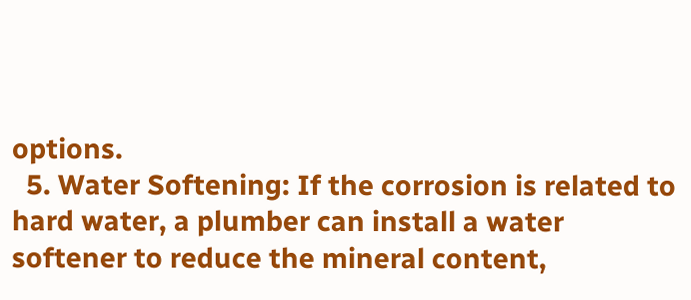options.
  5. Water Softening: If the corrosion is related to hard water, a plumber can install a water softener to reduce the mineral content,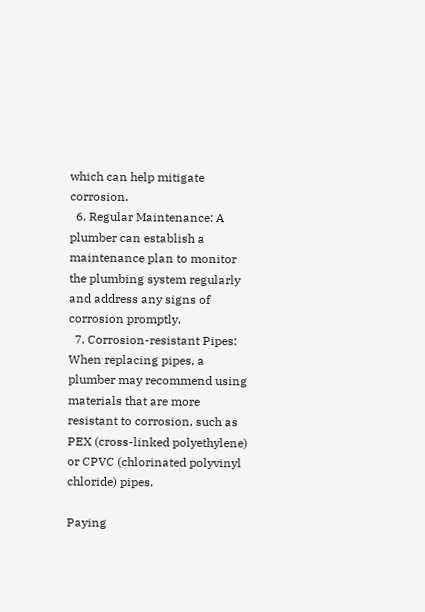which can help mitigate corrosion.
  6. Regular Maintenance: A plumber can establish a maintenance plan to monitor the plumbing system regularly and address any signs of corrosion promptly.
  7. Corrosion-resistant Pipes: When replacing pipes, a plumber may recommend using materials that are more resistant to corrosion, such as PEX (cross-linked polyethylene) or CPVC (chlorinated polyvinyl chloride) pipes.

Paying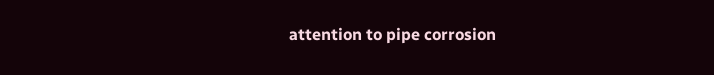attention to pipe corrosion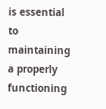is essential to maintaining a properly functioning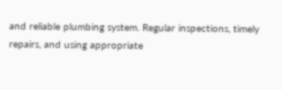and reliable plumbing system. Regular inspections, timely repairs, and using appropriate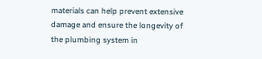materials can help prevent extensive damage and ensure the longevity of the plumbing system in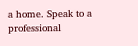a home. Speak to a professional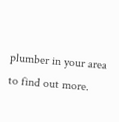plumber in your area to find out more.